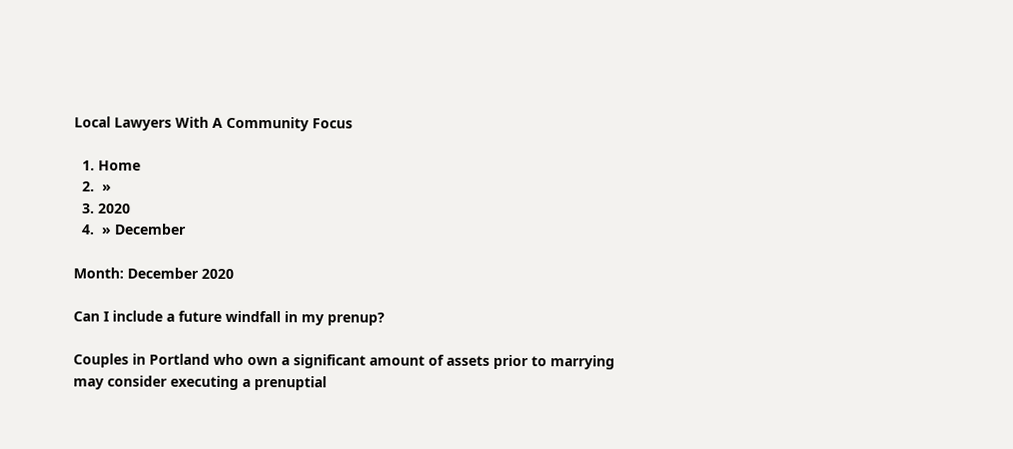Local Lawyers With A Community Focus

  1. Home
  2.  »
  3. 2020
  4.  » December

Month: December 2020

Can I include a future windfall in my prenup?

Couples in Portland who own a significant amount of assets prior to marrying may consider executing a prenuptial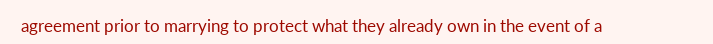agreement prior to marrying to protect what they already own in the event of a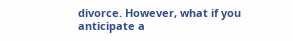divorce. However, what if you anticipate a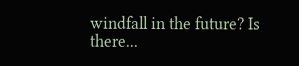windfall in the future? Is there...